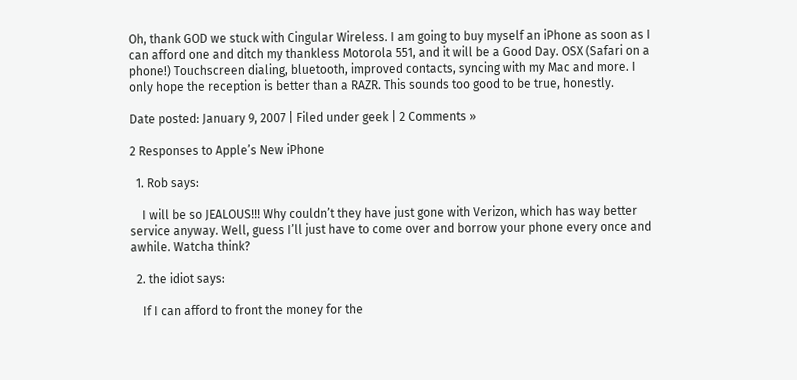Oh, thank GOD we stuck with Cingular Wireless. I am going to buy myself an iPhone as soon as I can afford one and ditch my thankless Motorola 551, and it will be a Good Day. OSX (Safari on a phone!) Touchscreen dialing, bluetooth, improved contacts, syncing with my Mac and more. I only hope the reception is better than a RAZR. This sounds too good to be true, honestly.

Date posted: January 9, 2007 | Filed under geek | 2 Comments »

2 Responses to Apple’s New iPhone

  1. Rob says:

    I will be so JEALOUS!!! Why couldn’t they have just gone with Verizon, which has way better service anyway. Well, guess I’ll just have to come over and borrow your phone every once and awhile. Watcha think?

  2. the idiot says:

    If I can afford to front the money for the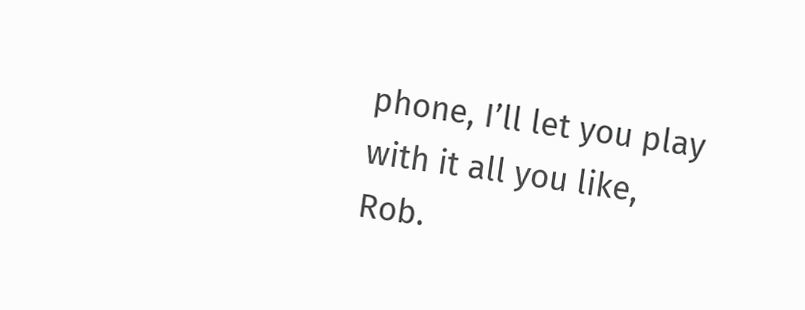phone, I’ll let you play with it all you like, Rob.